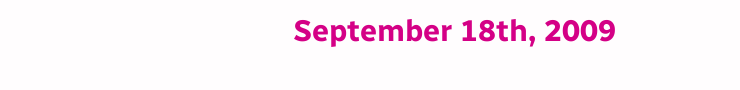September 18th, 2009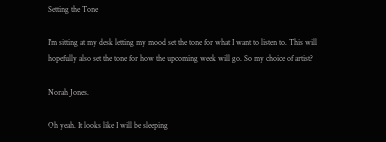Setting the Tone

I'm sitting at my desk letting my mood set the tone for what I want to listen to. This will hopefully also set the tone for how the upcoming week will go. So my choice of artist?

Norah Jones.

Oh yeah. It looks like I will be sleeping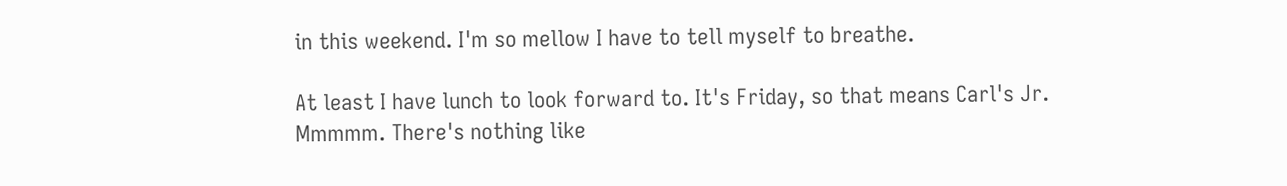in this weekend. I'm so mellow I have to tell myself to breathe.

At least I have lunch to look forward to. It's Friday, so that means Carl's Jr. Mmmmm. There's nothing like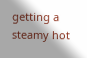getting a steamy hot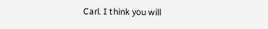Carl. I think you will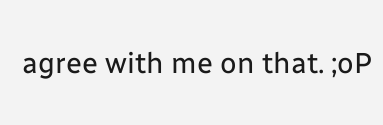agree with me on that. ;oP